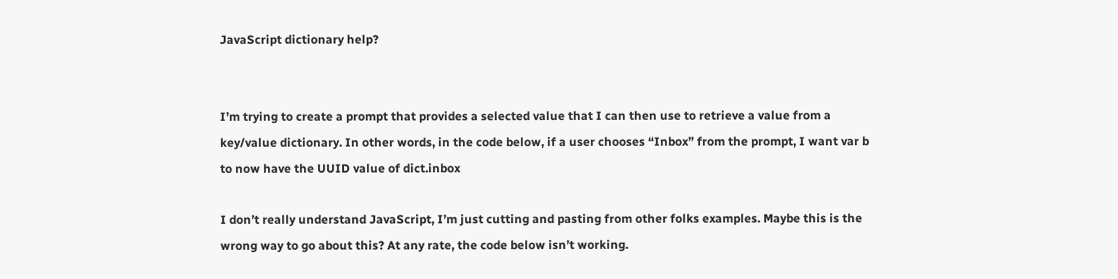JavaScript dictionary help?


I’m trying to create a prompt that provides a selected value that I can then use to retrieve a value from a key/value dictionary. In other words, in the code below, if a user chooses “Inbox” from the prompt, I want var b to now have the UUID value of dict.inbox

I don’t really understand JavaScript, I’m just cutting and pasting from other folks examples. Maybe this is the wrong way to go about this? At any rate, the code below isn’t working.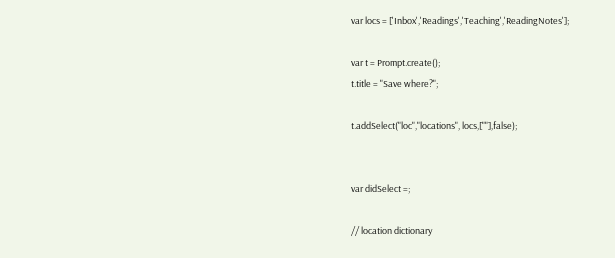var locs = ['Inbox','Readings','Teaching','ReadingNotes'];

var t = Prompt.create();
t.title = "Save where?";

t.addSelect("loc","locations", locs,[""],false);


var didSelect =;

// location dictionary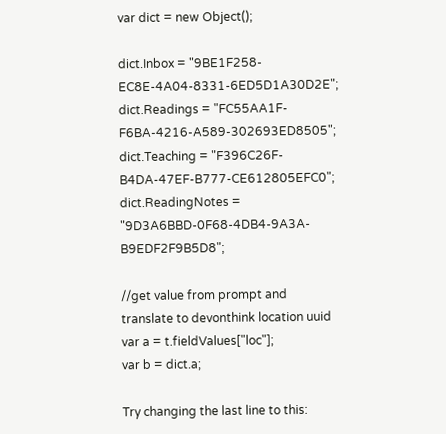var dict = new Object();

dict.Inbox = "9BE1F258-EC8E-4A04-8331-6ED5D1A30D2E";
dict.Readings = "FC55AA1F-F6BA-4216-A589-302693ED8505";
dict.Teaching = "F396C26F-B4DA-47EF-B777-CE612805EFC0";
dict.ReadingNotes = "9D3A6BBD-0F68-4DB4-9A3A-B9EDF2F9B5D8";

//get value from prompt and translate to devonthink location uuid
var a = t.fieldValues["loc"];
var b = dict.a;

Try changing the last line to this: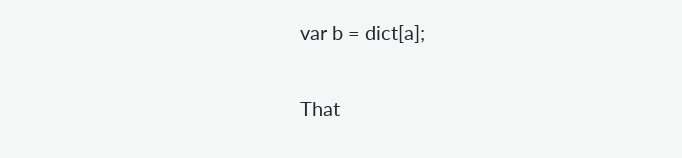var b = dict[a];

That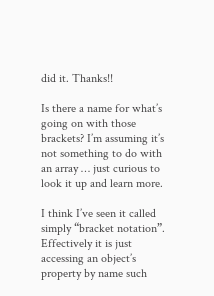did it. Thanks!!

Is there a name for what’s going on with those brackets? I’m assuming it’s not something to do with an array … just curious to look it up and learn more.

I think I’ve seen it called simply “bracket notation”. Effectively it is just accessing an object’s property by name such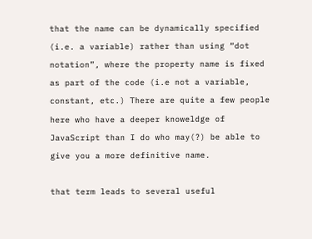that the name can be dynamically specified (i.e. a variable) rather than using “dot notation”, where the property name is fixed as part of the code (i.e not a variable, constant, etc.) There are quite a few people here who have a deeper knoweldge of JavaScript than I do who may(?) be able to give you a more definitive name.

that term leads to several useful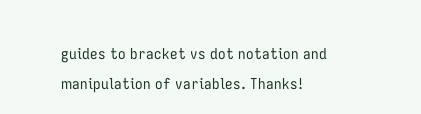guides to bracket vs dot notation and manipulation of variables. Thanks!